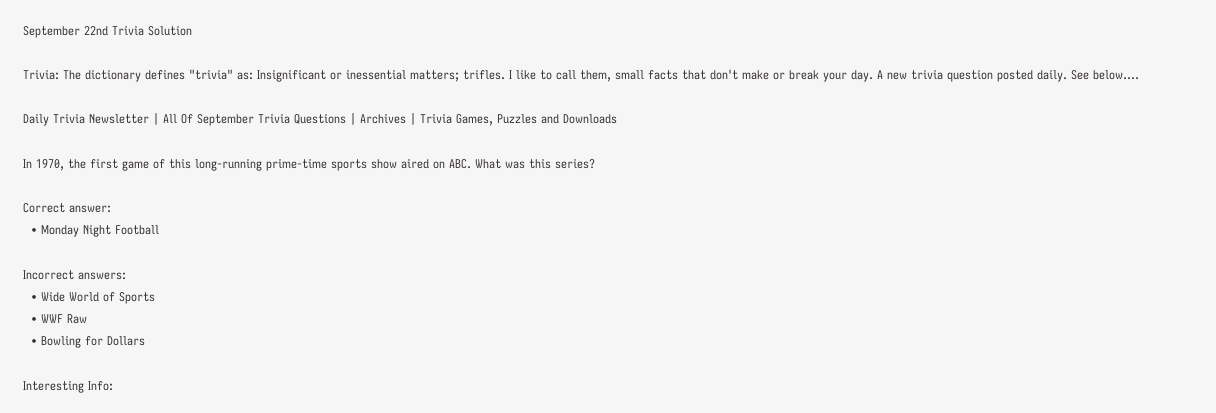September 22nd Trivia Solution

Trivia: The dictionary defines "trivia" as: Insignificant or inessential matters; trifles. I like to call them, small facts that don't make or break your day. A new trivia question posted daily. See below....

Daily Trivia Newsletter | All Of September Trivia Questions | Archives | Trivia Games, Puzzles and Downloads

In 1970, the first game of this long-running prime-time sports show aired on ABC. What was this series?

Correct answer:
  • Monday Night Football

Incorrect answers:
  • Wide World of Sports
  • WWF Raw
  • Bowling for Dollars

Interesting Info: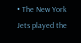• The New York Jets played the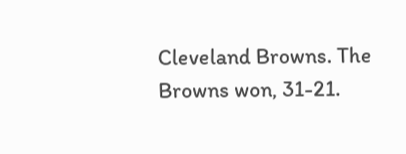Cleveland Browns. The Browns won, 31-21.